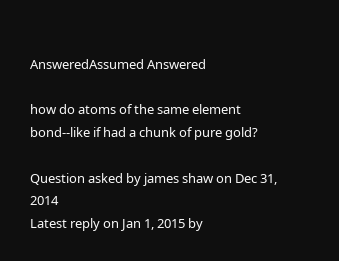AnsweredAssumed Answered

how do atoms of the same element bond--like if had a chunk of pure gold?

Question asked by james shaw on Dec 31, 2014
Latest reply on Jan 1, 2015 by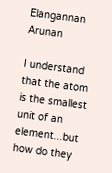Elangannan Arunan

I understand that the atom is the smallest unit of an element...but how do they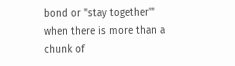bond or "stay together'" when there is more than a chunk of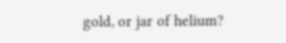gold, or jar of helium?